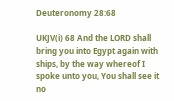Deuteronomy 28:68

UKJV(i) 68 And the LORD shall bring you into Egypt again with ships, by the way whereof I spoke unto you, You shall see it no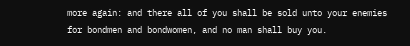more again: and there all of you shall be sold unto your enemies for bondmen and bondwomen, and no man shall buy you.